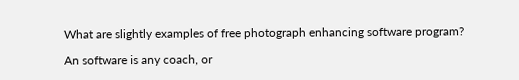What are slightly examples of free photograph enhancing software program?

An software is any coach, or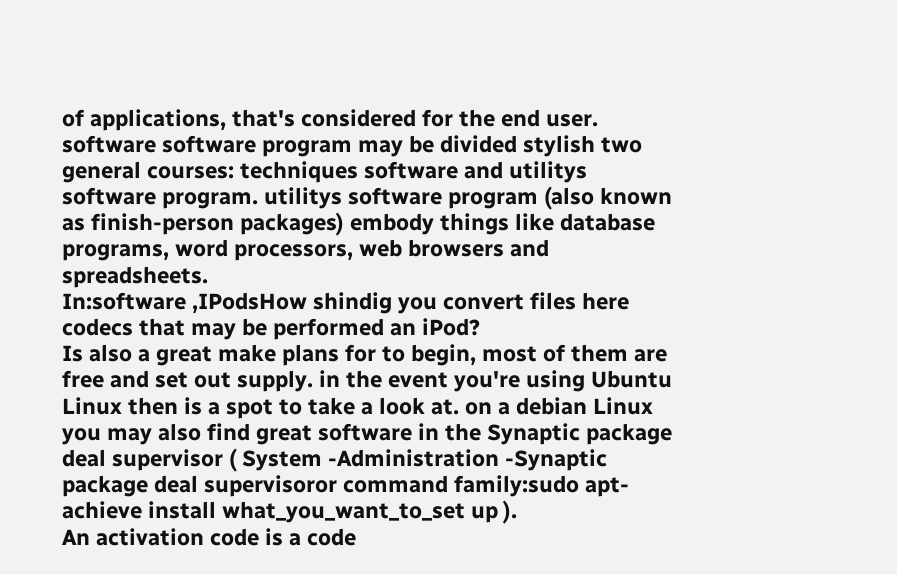of applications, that's considered for the end user. software software program may be divided stylish two general courses: techniques software and utilitys software program. utilitys software program (also known as finish-person packages) embody things like database programs, word processors, web browsers and spreadsheets.
In:software ,IPodsHow shindig you convert files here codecs that may be performed an iPod?
Is also a great make plans for to begin, most of them are free and set out supply. in the event you're using Ubuntu Linux then is a spot to take a look at. on a debian Linux you may also find great software in the Synaptic package deal supervisor ( System -Administration -Synaptic package deal supervisoror command family:sudo apt-achieve install what_you_want_to_set up ).
An activation code is a code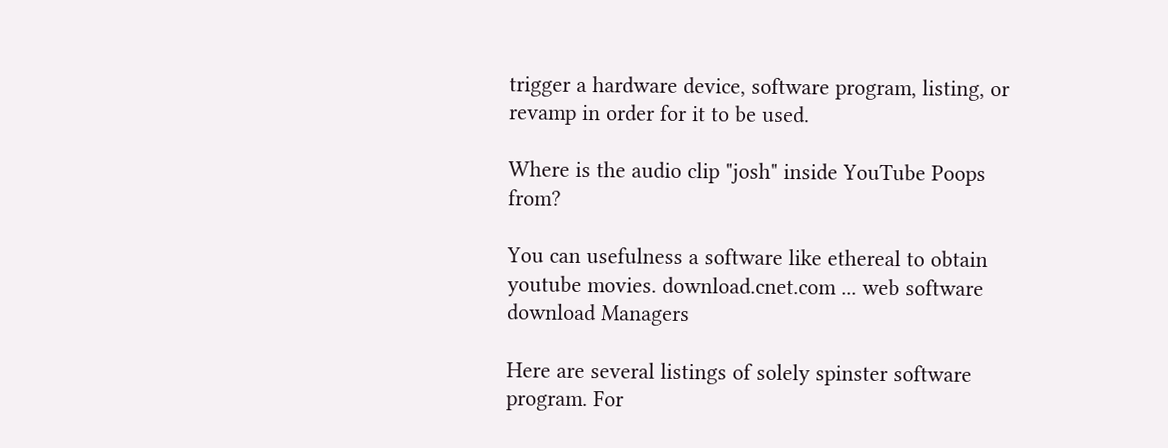trigger a hardware device, software program, listing, or revamp in order for it to be used.

Where is the audio clip "josh" inside YouTube Poops from?

You can usefulness a software like ethereal to obtain youtube movies. download.cnet.com ... web software download Managers

Here are several listings of solely spinster software program. For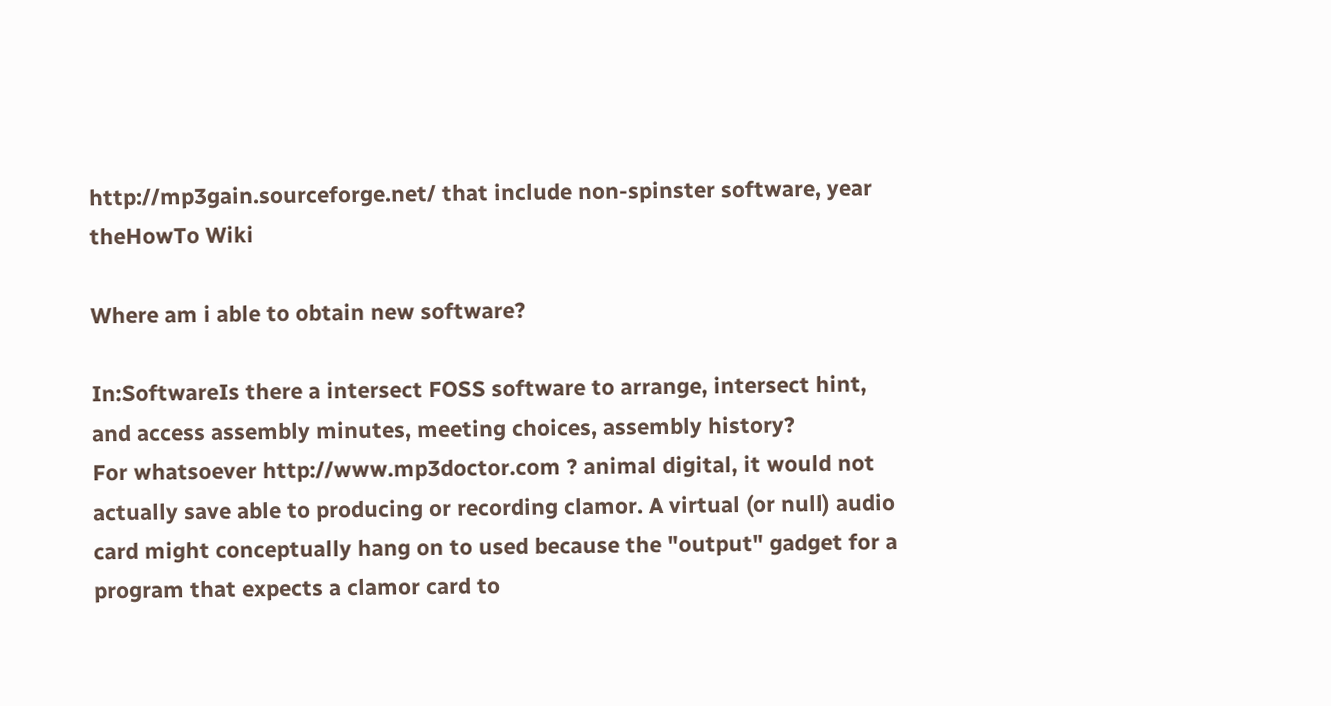http://mp3gain.sourceforge.net/ that include non-spinster software, year theHowTo Wiki

Where am i able to obtain new software?

In:SoftwareIs there a intersect FOSS software to arrange, intersect hint, and access assembly minutes, meeting choices, assembly history?
For whatsoever http://www.mp3doctor.com ? animal digital, it would not actually save able to producing or recording clamor. A virtual (or null) audio card might conceptually hang on to used because the "output" gadget for a program that expects a clamor card to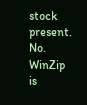stock present.
No. WinZip is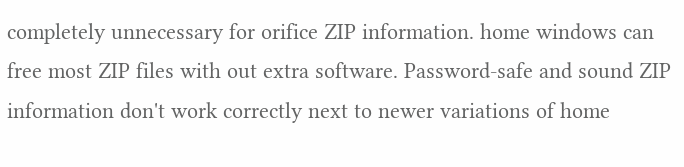completely unnecessary for orifice ZIP information. home windows can free most ZIP files with out extra software. Password-safe and sound ZIP information don't work correctly next to newer variations of home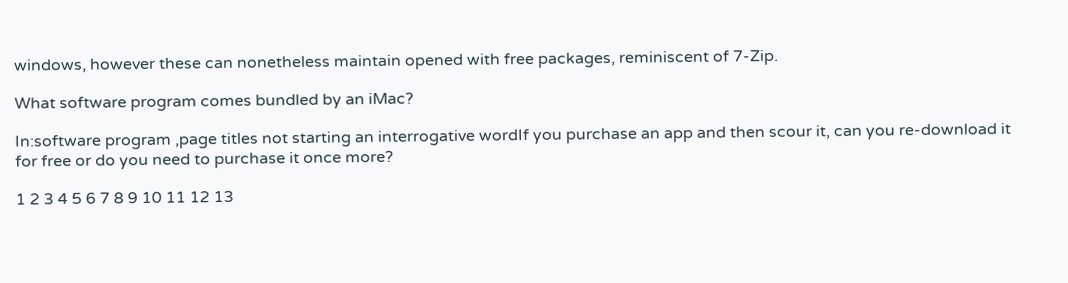windows, however these can nonetheless maintain opened with free packages, reminiscent of 7-Zip.

What software program comes bundled by an iMac?

In:software program ,page titles not starting an interrogative wordIf you purchase an app and then scour it, can you re-download it for free or do you need to purchase it once more?

1 2 3 4 5 6 7 8 9 10 11 12 13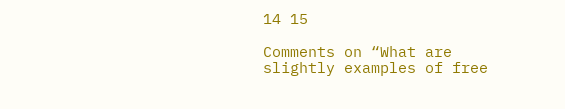14 15

Comments on “What are slightly examples of free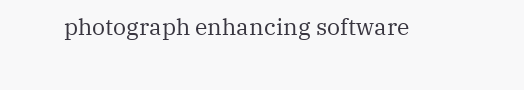photograph enhancing software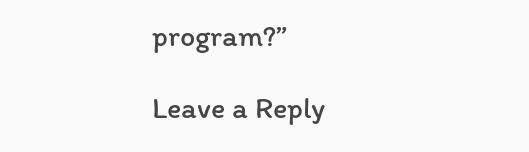program?”

Leave a Reply